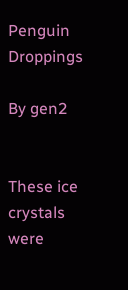Penguin Droppings

By gen2


These ice crystals were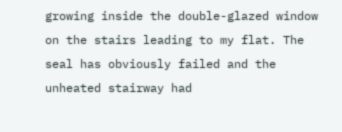growing inside the double-glazed window on the stairs leading to my flat. The seal has obviously failed and the unheated stairway had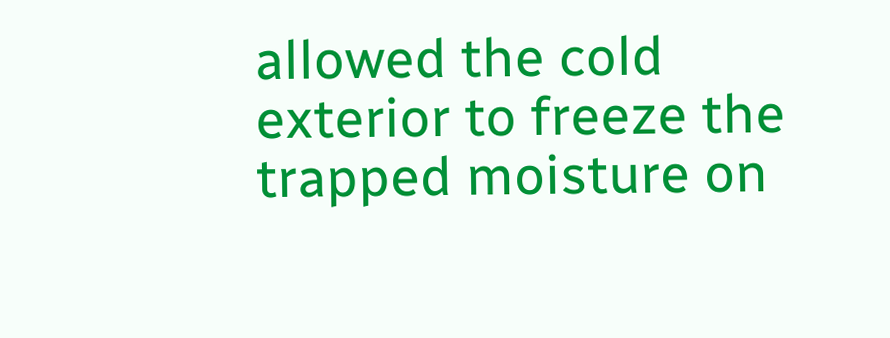allowed the cold exterior to freeze the trapped moisture on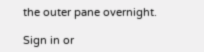the outer pane overnight.

Sign in or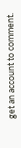get an account to comment.